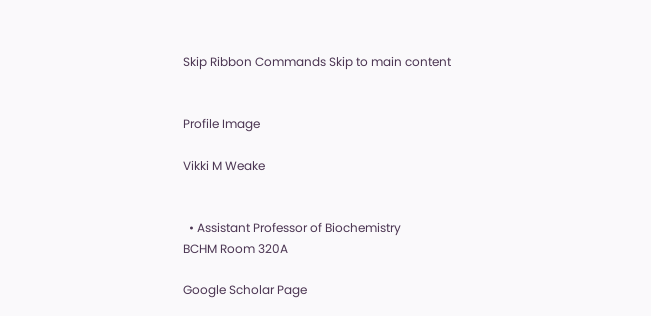Skip Ribbon Commands Skip to main content


Profile Image

Vikki M Weake


  • Assistant Professor of Biochemistry
BCHM Room 320A

Google Scholar Page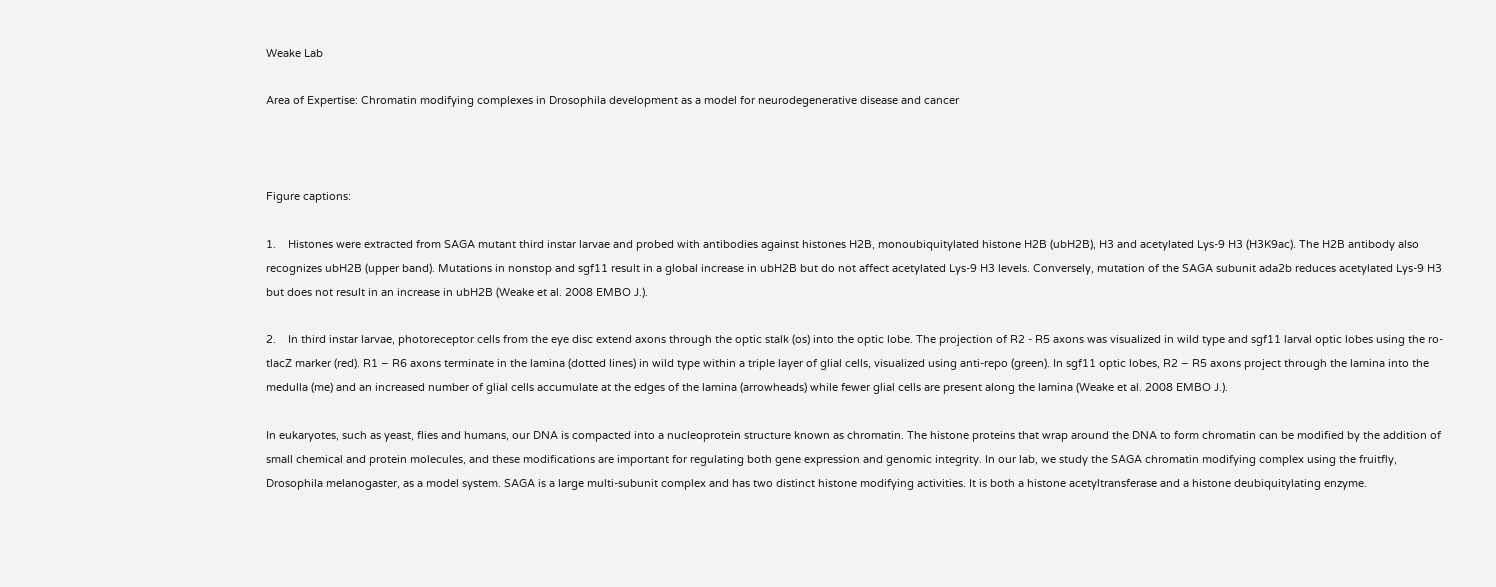Weake Lab

Area of Expertise: Chromatin modifying complexes in Drosophila development as a model for neurodegenerative disease and cancer



Figure captions:

1.    Histones were extracted from SAGA mutant third instar larvae and probed with antibodies against histones H2B, monoubiquitylated histone H2B (ubH2B), H3 and acetylated Lys-9 H3 (H3K9ac). The H2B antibody also recognizes ubH2B (upper band). Mutations in nonstop and sgf11 result in a global increase in ubH2B but do not affect acetylated Lys-9 H3 levels. Conversely, mutation of the SAGA subunit ada2b reduces acetylated Lys-9 H3 but does not result in an increase in ubH2B (Weake et al. 2008 EMBO J.).

2.    In third instar larvae, photoreceptor cells from the eye disc extend axons through the optic stalk (os) into the optic lobe. The projection of R2 - R5 axons was visualized in wild type and sgf11 larval optic lobes using the ro-tlacZ marker (red). R1 – R6 axons terminate in the lamina (dotted lines) in wild type within a triple layer of glial cells, visualized using anti-repo (green). In sgf11 optic lobes, R2 – R5 axons project through the lamina into the medulla (me) and an increased number of glial cells accumulate at the edges of the lamina (arrowheads) while fewer glial cells are present along the lamina (Weake et al. 2008 EMBO J.).

In eukaryotes, such as yeast, flies and humans, our DNA is compacted into a nucleoprotein structure known as chromatin. The histone proteins that wrap around the DNA to form chromatin can be modified by the addition of small chemical and protein molecules, and these modifications are important for regulating both gene expression and genomic integrity. In our lab, we study the SAGA chromatin modifying complex using the fruitfly, Drosophila melanogaster, as a model system. SAGA is a large multi-subunit complex and has two distinct histone modifying activities. It is both a histone acetyltransferase and a histone deubiquitylating enzyme.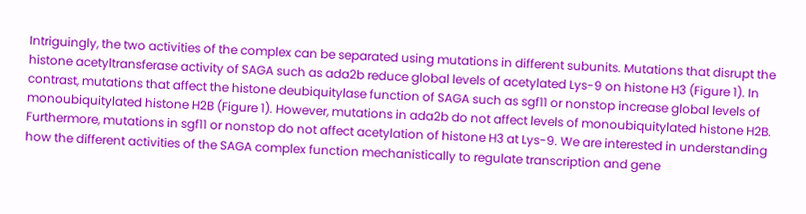Intriguingly, the two activities of the complex can be separated using mutations in different subunits. Mutations that disrupt the histone acetyltransferase activity of SAGA such as ada2b reduce global levels of acetylated Lys-9 on histone H3 (Figure 1). In contrast, mutations that affect the histone deubiquitylase function of SAGA such as sgf11 or nonstop increase global levels of monoubiquitylated histone H2B (Figure 1). However, mutations in ada2b do not affect levels of monoubiquitylated histone H2B. Furthermore, mutations in sgf11 or nonstop do not affect acetylation of histone H3 at Lys-9. We are interested in understanding how the different activities of the SAGA complex function mechanistically to regulate transcription and gene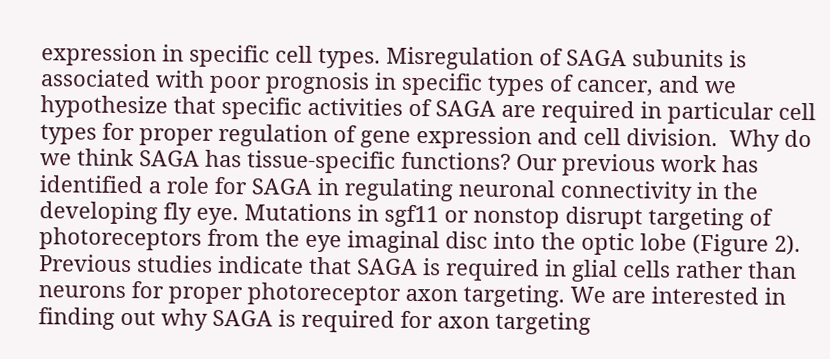expression in specific cell types. Misregulation of SAGA subunits is associated with poor prognosis in specific types of cancer, and we hypothesize that specific activities of SAGA are required in particular cell types for proper regulation of gene expression and cell division.  Why do we think SAGA has tissue-specific functions? Our previous work has identified a role for SAGA in regulating neuronal connectivity in the developing fly eye. Mutations in sgf11 or nonstop disrupt targeting of photoreceptors from the eye imaginal disc into the optic lobe (Figure 2). Previous studies indicate that SAGA is required in glial cells rather than neurons for proper photoreceptor axon targeting. We are interested in finding out why SAGA is required for axon targeting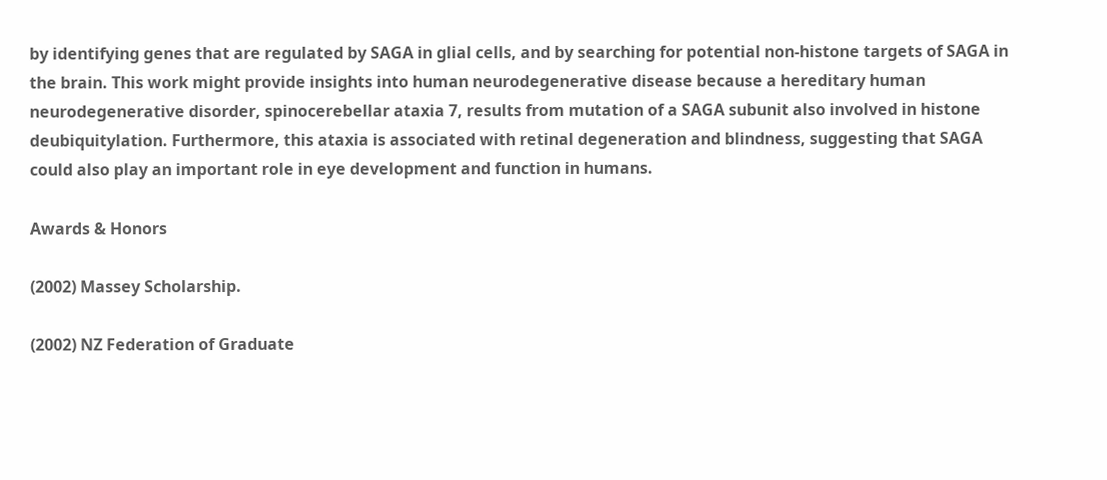by identifying genes that are regulated by SAGA in glial cells, and by searching for potential non-histone targets of SAGA in the brain. This work might provide insights into human neurodegenerative disease because a hereditary human neurodegenerative disorder, spinocerebellar ataxia 7, results from mutation of a SAGA subunit also involved in histone deubiquitylation. Furthermore, this ataxia is associated with retinal degeneration and blindness, suggesting that SAGA could also play an important role in eye development and function in humans.

Awards & Honors

(2002) Massey Scholarship.

(2002) NZ Federation of Graduate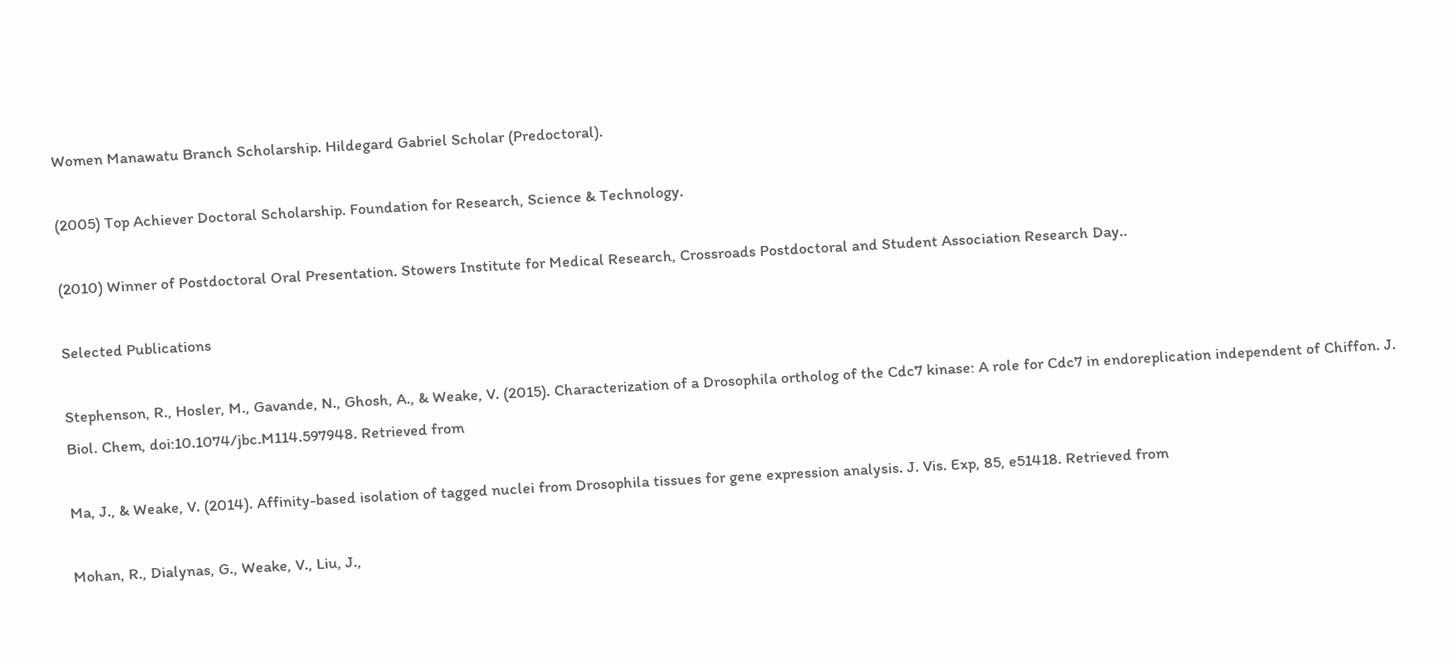Women Manawatu Branch Scholarship. Hildegard Gabriel Scholar (Predoctoral).

(2005) Top Achiever Doctoral Scholarship. Foundation for Research, Science & Technology.

(2010) Winner of Postdoctoral Oral Presentation. Stowers Institute for Medical Research, Crossroads Postdoctoral and Student Association Research Day..

Selected Publications

Stephenson, R., Hosler, M., Gavande, N., Ghosh, A., & Weake, V. (2015). Characterization of a Drosophila ortholog of the Cdc7 kinase: A role for Cdc7 in endoreplication independent of Chiffon. J. Biol. Chem, doi:10.1074/jbc.M114.597948. Retrieved from

Ma, J., & Weake, V. (2014). Affinity-based isolation of tagged nuclei from Drosophila tissues for gene expression analysis. J. Vis. Exp, 85, e51418. Retrieved from

Mohan, R., Dialynas, G., Weake, V., Liu, J.,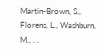Martin-Brown, S., Florens, L., Washburn, M., . .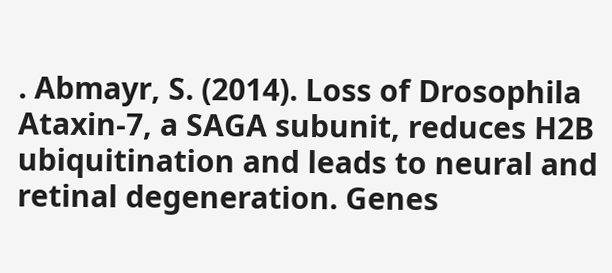. Abmayr, S. (2014). Loss of Drosophila Ataxin-7, a SAGA subunit, reduces H2B ubiquitination and leads to neural and retinal degeneration. Genes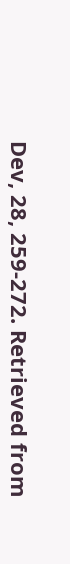Dev, 28, 259-272. Retrieved from